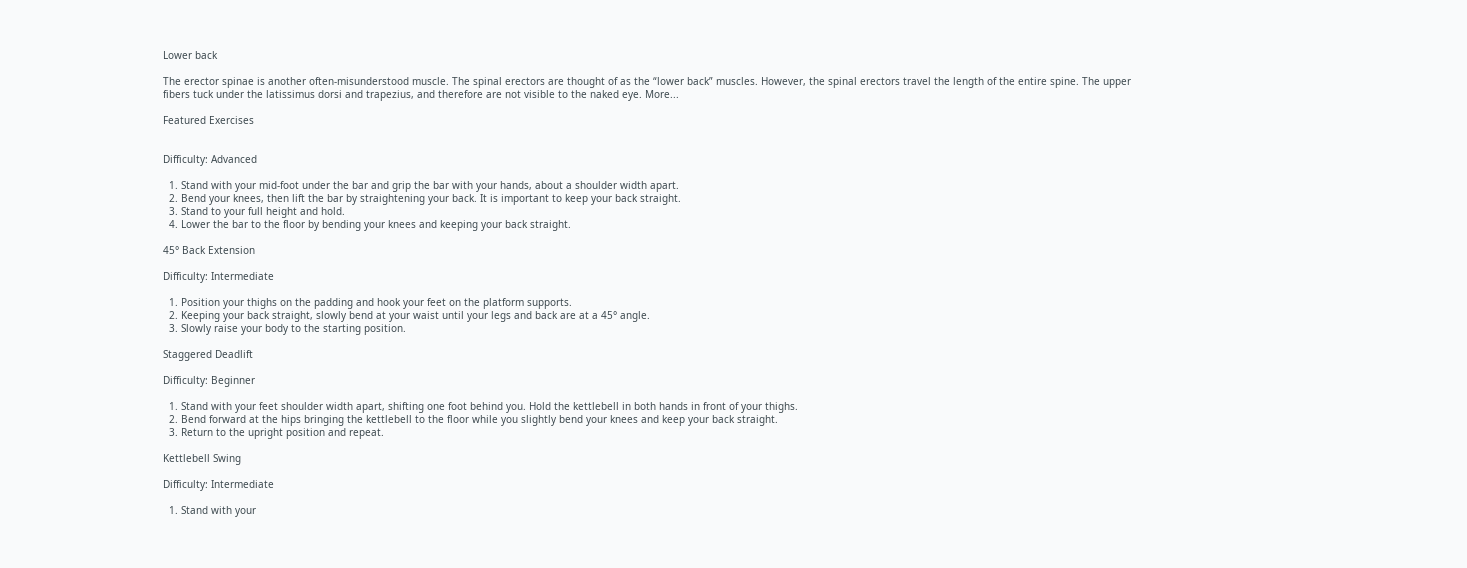Lower back

The erector spinae is another often-misunderstood muscle. The spinal erectors are thought of as the “lower back” muscles. However, the spinal erectors travel the length of the entire spine. The upper fibers tuck under the latissimus dorsi and trapezius, and therefore are not visible to the naked eye. More...

Featured Exercises


Difficulty: Advanced

  1. Stand with your mid-foot under the bar and grip the bar with your hands, about a shoulder width apart.
  2. Bend your knees, then lift the bar by straightening your back. It is important to keep your back straight.
  3. Stand to your full height and hold.
  4. Lower the bar to the floor by bending your knees and keeping your back straight.

45° Back Extension

Difficulty: Intermediate

  1. Position your thighs on the padding and hook your feet on the platform supports.
  2. Keeping your back straight, slowly bend at your waist until your legs and back are at a 45° angle.
  3. Slowly raise your body to the starting position.

Staggered Deadlift

Difficulty: Beginner

  1. Stand with your feet shoulder width apart, shifting one foot behind you. Hold the kettlebell in both hands in front of your thighs.
  2. Bend forward at the hips bringing the kettlebell to the floor while you slightly bend your knees and keep your back straight.
  3. Return to the upright position and repeat.

Kettlebell Swing

Difficulty: Intermediate

  1. Stand with your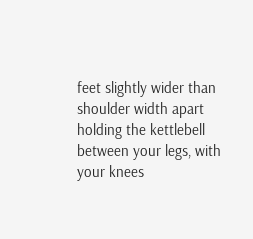feet slightly wider than shoulder width apart holding the kettlebell between your legs, with your knees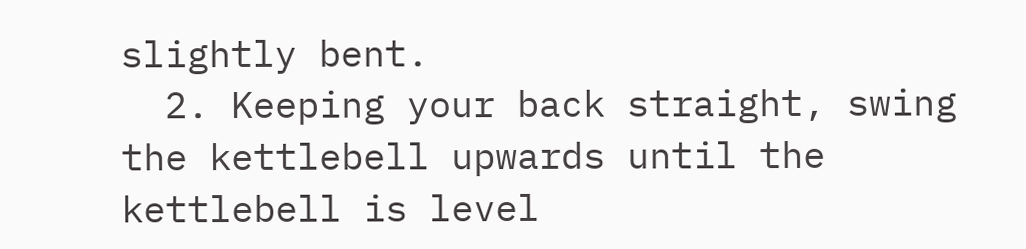slightly bent.
  2. Keeping your back straight, swing the kettlebell upwards until the kettlebell is level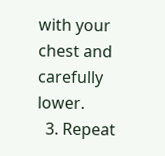with your chest and carefully lower.
  3. Repeat